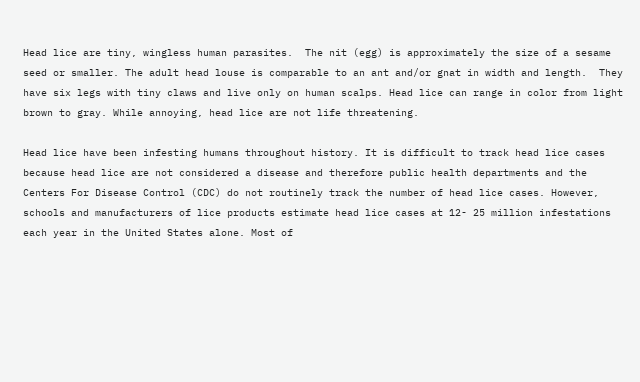Head lice are tiny, wingless human parasites.  The nit (egg) is approximately the size of a sesame seed or smaller. The adult head louse is comparable to an ant and/or gnat in width and length.  They have six legs with tiny claws and live only on human scalps. Head lice can range in color from light brown to gray. While annoying, head lice are not life threatening.

Head lice have been infesting humans throughout history. It is difficult to track head lice cases because head lice are not considered a disease and therefore public health departments and the Centers For Disease Control (CDC) do not routinely track the number of head lice cases. However, schools and manufacturers of lice products estimate head lice cases at 12- 25 million infestations each year in the United States alone. Most of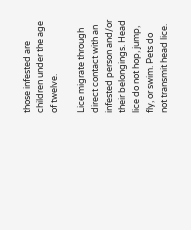those infested are children under the age of twelve.

Lice migrate through direct contact with an infested person and/or their belongings. Head lice do not hop, jump, fly, or swim. Pets do not transmit head lice.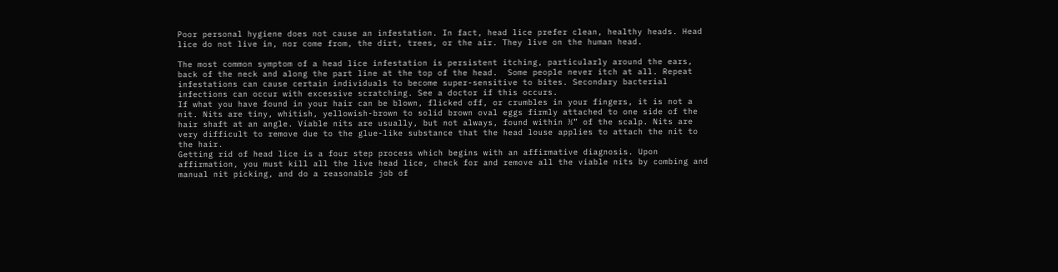Poor personal hygiene does not cause an infestation. In fact, head lice prefer clean, healthy heads. Head lice do not live in, nor come from, the dirt, trees, or the air. They live on the human head.

The most common symptom of a head lice infestation is persistent itching, particularly around the ears, back of the neck and along the part line at the top of the head.  Some people never itch at all. Repeat infestations can cause certain individuals to become super-sensitive to bites. Secondary bacterial infections can occur with excessive scratching. See a doctor if this occurs.
If what you have found in your hair can be blown, flicked off, or crumbles in your fingers, it is not a nit. Nits are tiny, whitish, yellowish-brown to solid brown oval eggs firmly attached to one side of the hair shaft at an angle. Viable nits are usually, but not always, found within ½” of the scalp. Nits are very difficult to remove due to the glue-like substance that the head louse applies to attach the nit to the hair.
Getting rid of head lice is a four step process which begins with an affirmative diagnosis. Upon affirmation, you must kill all the live head lice, check for and remove all the viable nits by combing and manual nit picking, and do a reasonable job of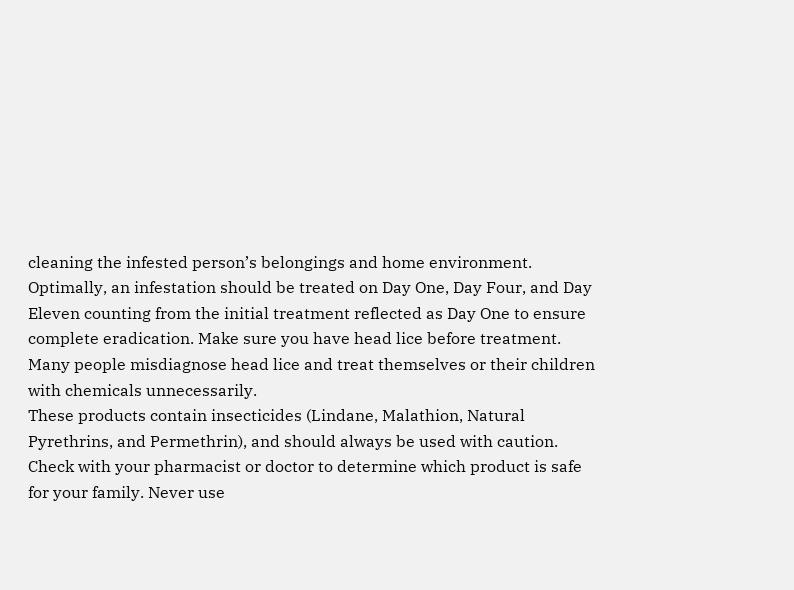cleaning the infested person’s belongings and home environment. Optimally, an infestation should be treated on Day One, Day Four, and Day Eleven counting from the initial treatment reflected as Day One to ensure complete eradication. Make sure you have head lice before treatment. Many people misdiagnose head lice and treat themselves or their children with chemicals unnecessarily.
These products contain insecticides (Lindane, Malathion, Natural Pyrethrins, and Permethrin), and should always be used with caution. Check with your pharmacist or doctor to determine which product is safe for your family. Never use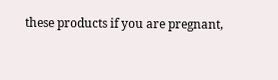these products if you are pregnant,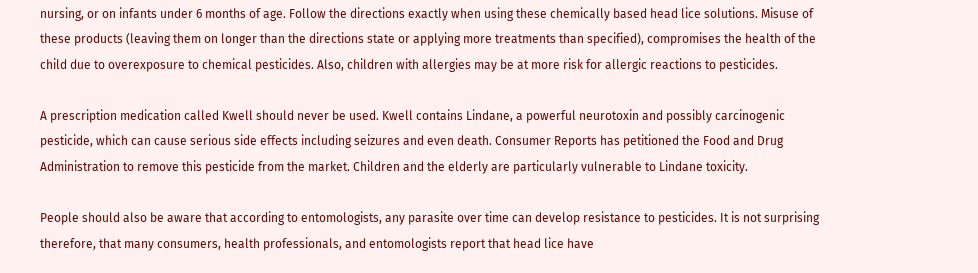nursing, or on infants under 6 months of age. Follow the directions exactly when using these chemically based head lice solutions. Misuse of these products (leaving them on longer than the directions state or applying more treatments than specified), compromises the health of the child due to overexposure to chemical pesticides. Also, children with allergies may be at more risk for allergic reactions to pesticides.

A prescription medication called Kwell should never be used. Kwell contains Lindane, a powerful neurotoxin and possibly carcinogenic pesticide, which can cause serious side effects including seizures and even death. Consumer Reports has petitioned the Food and Drug Administration to remove this pesticide from the market. Children and the elderly are particularly vulnerable to Lindane toxicity.

People should also be aware that according to entomologists, any parasite over time can develop resistance to pesticides. It is not surprising therefore, that many consumers, health professionals, and entomologists report that head lice have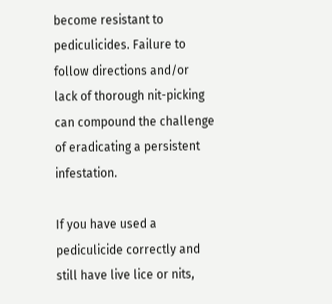become resistant to pediculicides. Failure to follow directions and/or lack of thorough nit-picking can compound the challenge of eradicating a persistent infestation.

If you have used a pediculicide correctly and still have live lice or nits,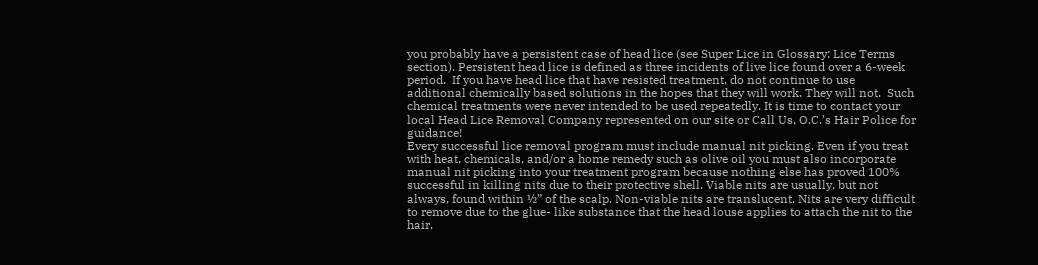you probably have a persistent case of head lice (see Super Lice in Glossary: Lice Terms section). Persistent head lice is defined as three incidents of live lice found over a 6-week period.  If you have head lice that have resisted treatment, do not continue to use additional chemically based solutions in the hopes that they will work. They will not.  Such chemical treatments were never intended to be used repeatedly. It is time to contact your local Head Lice Removal Company represented on our site or Call Us, O.C.’s Hair Police for guidance!
Every successful lice removal program must include manual nit picking. Even if you treat with heat, chemicals, and/or a home remedy such as olive oil you must also incorporate manual nit picking into your treatment program because nothing else has proved 100% successful in killing nits due to their protective shell. Viable nits are usually, but not always, found within ½” of the scalp. Non-viable nits are translucent. Nits are very difficult to remove due to the glue- like substance that the head louse applies to attach the nit to the hair.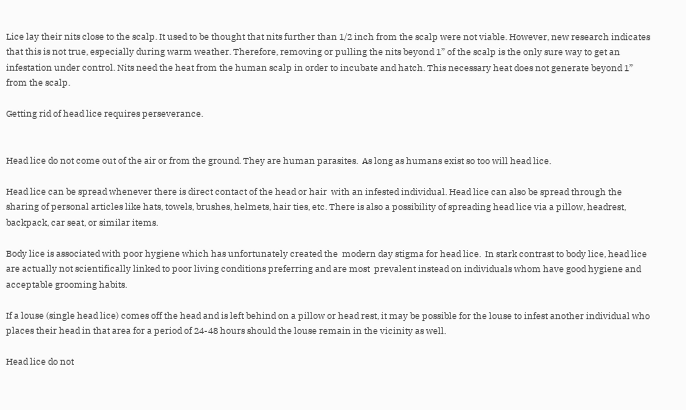Lice lay their nits close to the scalp. It used to be thought that nits further than 1/2 inch from the scalp were not viable. However, new research indicates that this is not true, especially during warm weather. Therefore, removing or pulling the nits beyond 1” of the scalp is the only sure way to get an infestation under control. Nits need the heat from the human scalp in order to incubate and hatch. This necessary heat does not generate beyond 1” from the scalp.

Getting rid of head lice requires perseverance.


Head lice do not come out of the air or from the ground. They are human parasites.  As long as humans exist so too will head lice.

Head lice can be spread whenever there is direct contact of the head or hair  with an infested individual. Head lice can also be spread through the sharing of personal articles like hats, towels, brushes, helmets, hair ties, etc. There is also a possibility of spreading head lice via a pillow, headrest, backpack, car seat, or similar items.

Body lice is associated with poor hygiene which has unfortunately created the  modern day stigma for head lice.  In stark contrast to body lice, head lice are actually not scientifically linked to poor living conditions preferring and are most  prevalent instead on individuals whom have good hygiene and acceptable grooming habits.

If a louse (single head lice) comes off the head and is left behind on a pillow or head rest, it may be possible for the louse to infest another individual who places their head in that area for a period of 24-48 hours should the louse remain in the vicinity as well.

Head lice do not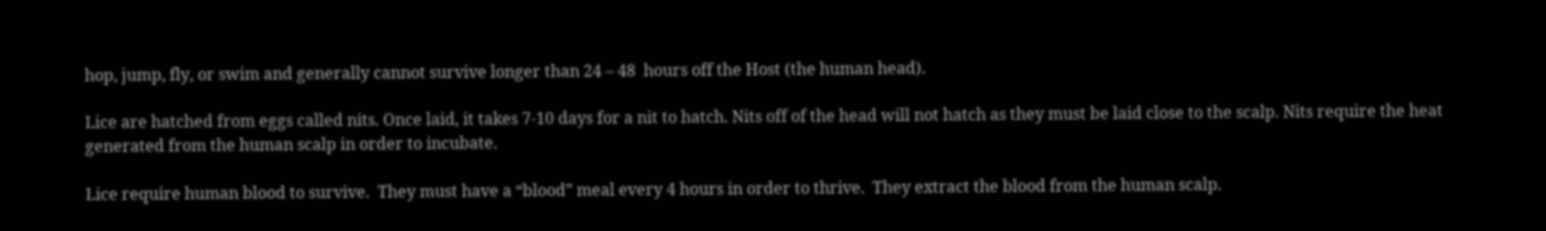hop, jump, fly, or swim and generally cannot survive longer than 24 – 48  hours off the Host (the human head).

Lice are hatched from eggs called nits. Once laid, it takes 7-10 days for a nit to hatch. Nits off of the head will not hatch as they must be laid close to the scalp. Nits require the heat generated from the human scalp in order to incubate.

Lice require human blood to survive.  They must have a “blood” meal every 4 hours in order to thrive.  They extract the blood from the human scalp.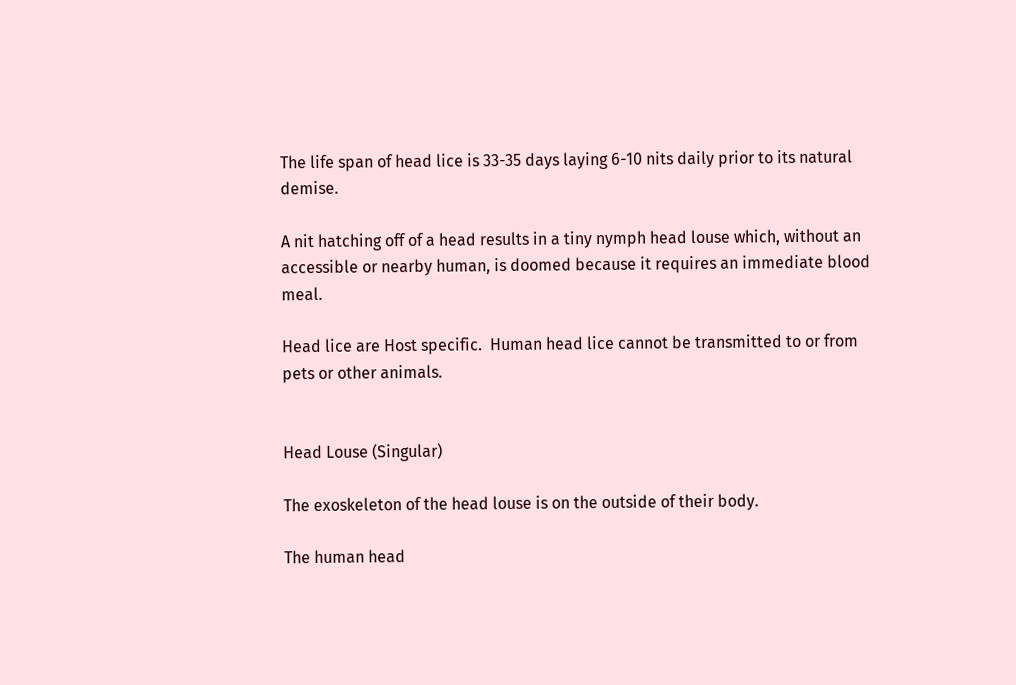The life span of head lice is 33-35 days laying 6-10 nits daily prior to its natural demise.

A nit hatching off of a head results in a tiny nymph head louse which, without an accessible or nearby human, is doomed because it requires an immediate blood  meal.

Head lice are Host specific.  Human head lice cannot be transmitted to or from pets or other animals.


Head Louse (Singular)

The exoskeleton of the head louse is on the outside of their body.

The human head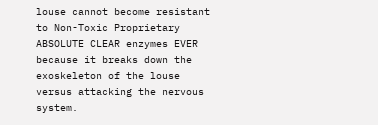louse cannot become resistant to Non-Toxic Proprietary ABSOLUTE CLEAR enzymes EVER because it breaks down the exoskeleton of the louse versus attacking the nervous system.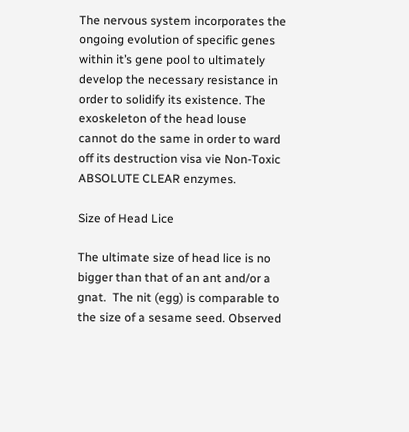The nervous system incorporates the ongoing evolution of specific genes within it’s gene pool to ultimately develop the necessary resistance in order to solidify its existence. The exoskeleton of the head louse cannot do the same in order to ward off its destruction visa vie Non-Toxic ABSOLUTE CLEAR enzymes.

Size of Head Lice

The ultimate size of head lice is no bigger than that of an ant and/or a gnat.  The nit (egg) is comparable to the size of a sesame seed. Observed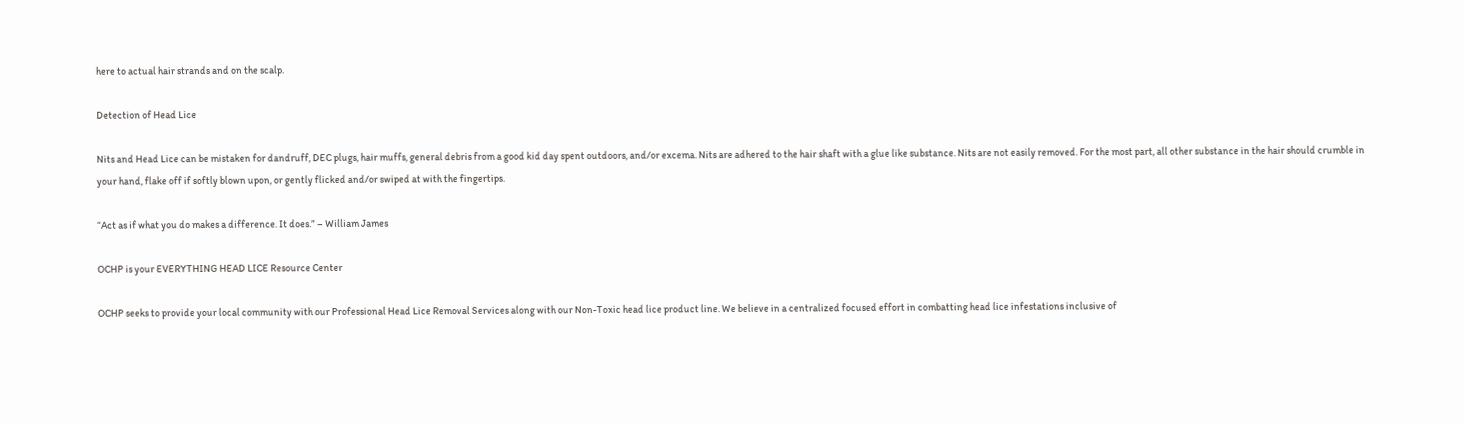here to actual hair strands and on the scalp.

Detection of Head Lice

Nits and Head Lice can be mistaken for dandruff, DEC plugs, hair muffs, general debris from a good kid day spent outdoors, and/or excema. Nits are adhered to the hair shaft with a glue like substance. Nits are not easily removed. For the most part, all other substance in the hair should crumble in your hand, flake off if softly blown upon, or gently flicked and/or swiped at with the fingertips.

“Act as if what you do makes a difference. It does.” – William James

OCHP is your EVERYTHING HEAD LICE Resource Center

OCHP seeks to provide your local community with our Professional Head Lice Removal Services along with our Non-Toxic head lice product line. We believe in a centralized focused effort in combatting head lice infestations inclusive of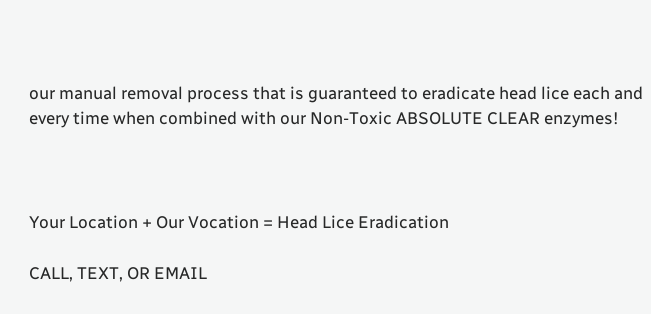our manual removal process that is guaranteed to eradicate head lice each and every time when combined with our Non-Toxic ABSOLUTE CLEAR enzymes!



Your Location + Our Vocation = Head Lice Eradication

CALL, TEXT, OR EMAIL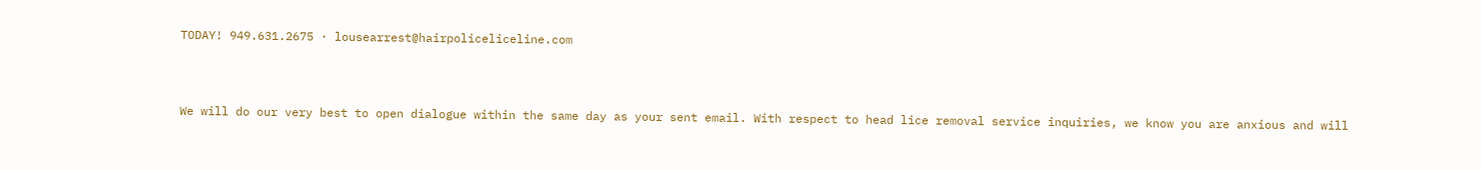TODAY! 949.631.2675 · lousearrest@hairpoliceliceline.com



We will do our very best to open dialogue within the same day as your sent email. With respect to head lice removal service inquiries, we know you are anxious and will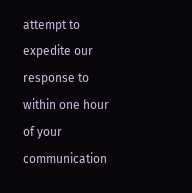attempt to expedite our response to within one hour of your communication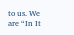to us. We are “In It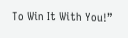To Win It With You!”